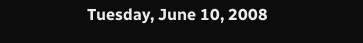Tuesday, June 10, 2008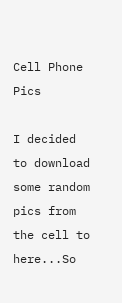Cell Phone Pics

I decided to download some random pics from the cell to here...So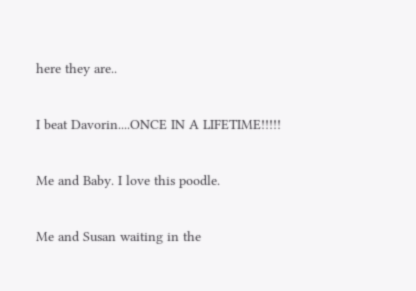here they are..

I beat Davorin....ONCE IN A LIFETIME!!!!!

Me and Baby. I love this poodle.

Me and Susan waiting in the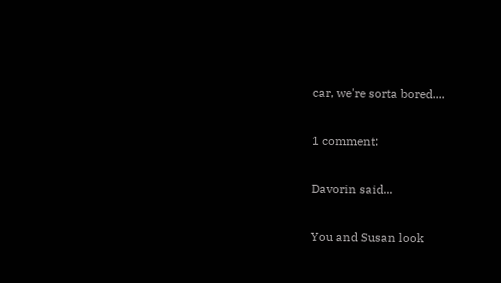car, we're sorta bored....

1 comment:

Davorin said...

You and Susan look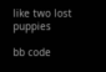like two lost puppies

bb code